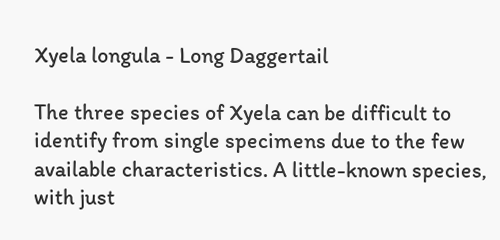Xyela longula - Long Daggertail

The three species of Xyela can be difficult to identify from single specimens due to the few available characteristics. A little-known species, with just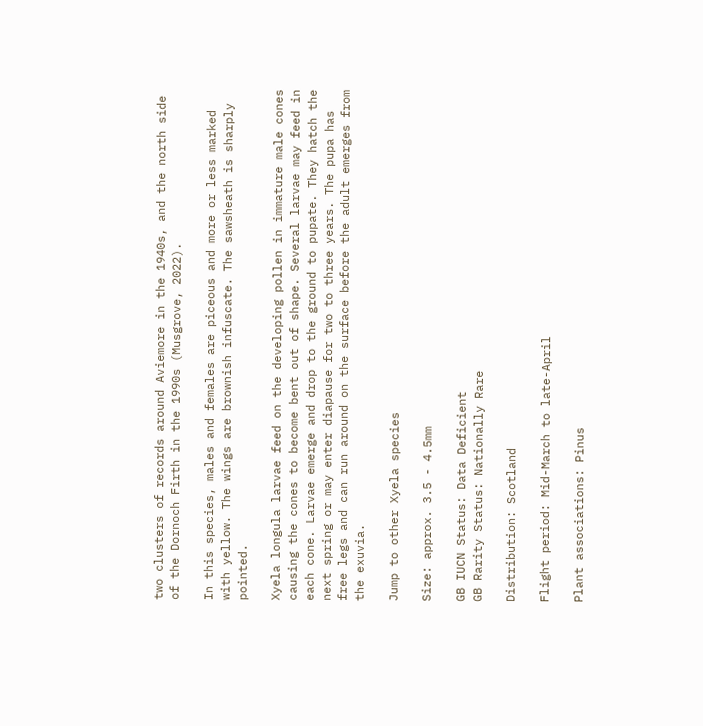two clusters of records around Aviemore in the 1940s, and the north side of the Dornoch Firth in the 1990s (Musgrove, 2022).

In this species, males and females are piceous and more or less marked with yellow. The wings are brownish infuscate. The sawsheath is sharply pointed.

Xyela longula larvae feed on the developing pollen in immature male cones causing the cones to become bent out of shape. Several larvae may feed in each cone. Larvae emerge and drop to the ground to pupate. They hatch the next spring or may enter diapause for two to three years. The pupa has free legs and can run around on the surface before the adult emerges from the exuvia.

Jump to other Xyela species

Size: approx. 3.5 - 4.5mm

GB IUCN Status: Data Deficient
GB Rarity Status: Nationally Rare

Distribution: Scotland

Flight period: Mid-March to late-April

Plant associations: Pinus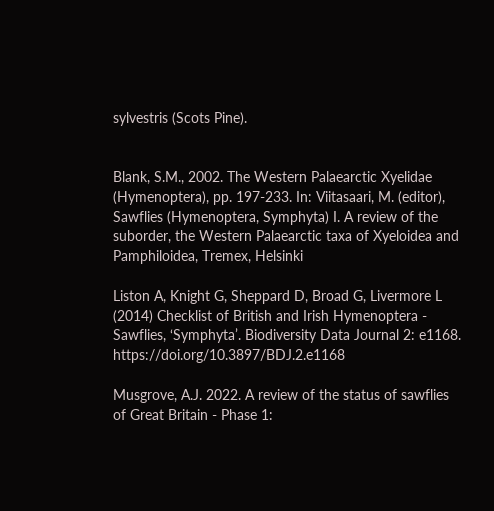sylvestris (Scots Pine).


Blank, S.M., 2002. The Western Palaearctic Xyelidae (Hymenoptera), pp. 197-233. In: Viitasaari, M. (editor), Sawflies (Hymenoptera, Symphyta) I. A review of the suborder, the Western Palaearctic taxa of Xyeloidea and Pamphiloidea, Tremex, Helsinki

Liston A, Knight G, Sheppard D, Broad G, Livermore L (2014) Checklist of British and Irish Hymenoptera - Sawflies, ‘Symphyta’. Biodiversity Data Journal 2: e1168. https://doi.org/10.3897/BDJ.2.e1168

Musgrove, A.J. 2022. A review of the status of sawflies of Great Britain - Phase 1: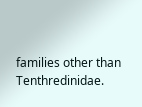families other than Tenthredinidae.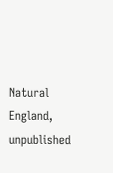Natural England, unpublished